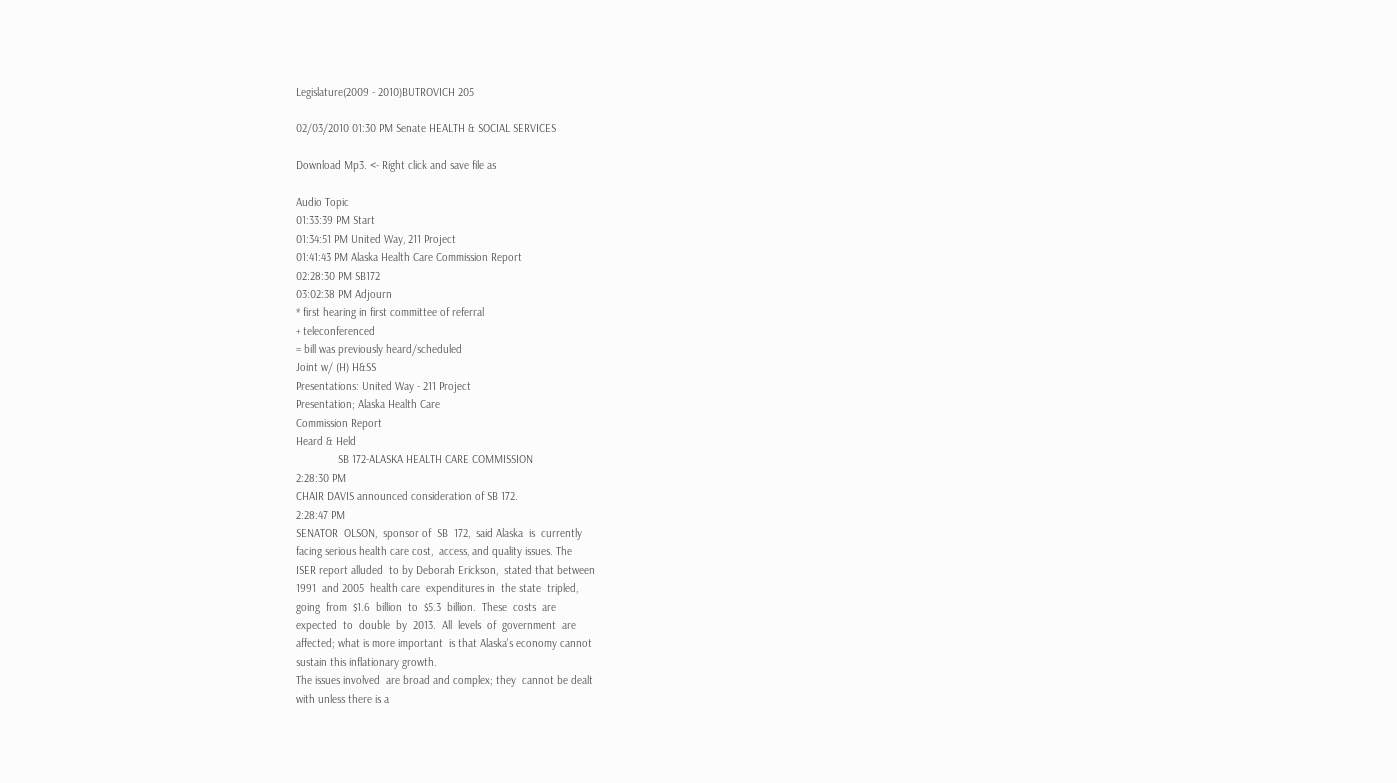Legislature(2009 - 2010)BUTROVICH 205

02/03/2010 01:30 PM Senate HEALTH & SOCIAL SERVICES

Download Mp3. <- Right click and save file as

Audio Topic
01:33:39 PM Start
01:34:51 PM United Way, 211 Project
01:41:43 PM Alaska Health Care Commission Report
02:28:30 PM SB172
03:02:38 PM Adjourn
* first hearing in first committee of referral
+ teleconferenced
= bill was previously heard/scheduled
Joint w/ (H) H&SS
Presentations: United Way - 211 Project
Presentation; Alaska Health Care
Commission Report
Heard & Held
              SB 172-ALASKA HEALTH CARE COMMISSION
2:28:30 PM
CHAIR DAVIS announced consideration of SB 172.
2:28:47 PM
SENATOR  OLSON,  sponsor of  SB  172,  said Alaska  is  currently
facing serious health care cost,  access, and quality issues. The
ISER report alluded  to by Deborah Erickson,  stated that between
1991  and 2005  health care  expenditures in  the state  tripled,
going  from  $1.6  billion  to  $5.3  billion.  These  costs  are
expected  to  double  by  2013.  All  levels  of  government  are
affected; what is more important  is that Alaska's economy cannot
sustain this inflationary growth.
The issues involved  are broad and complex; they  cannot be dealt
with unless there is a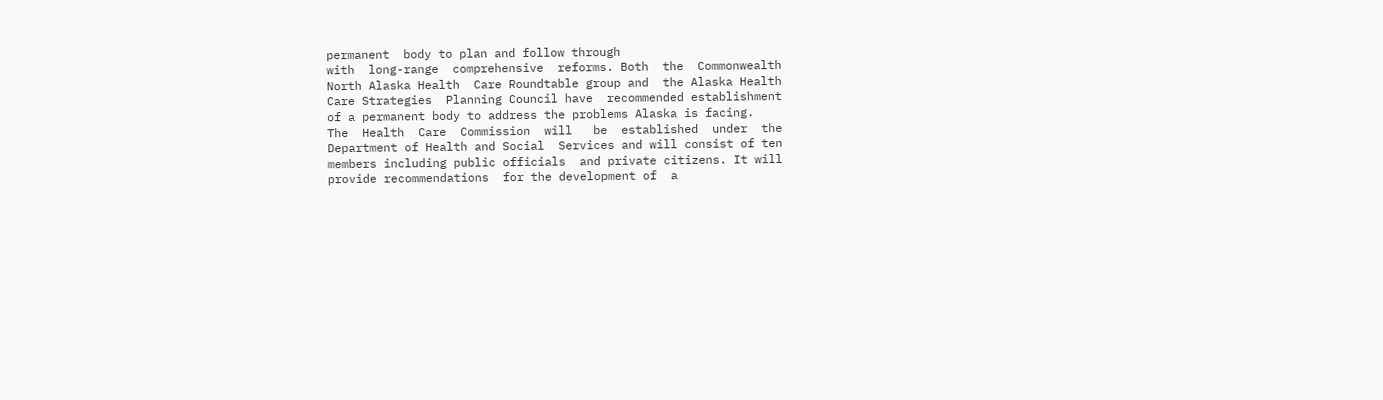permanent  body to plan and follow through
with  long-range  comprehensive  reforms. Both  the  Commonwealth
North Alaska Health  Care Roundtable group and  the Alaska Health
Care Strategies  Planning Council have  recommended establishment
of a permanent body to address the problems Alaska is facing.
The  Health  Care  Commission  will   be  established  under  the
Department of Health and Social  Services and will consist of ten
members including public officials  and private citizens. It will
provide recommendations  for the development of  a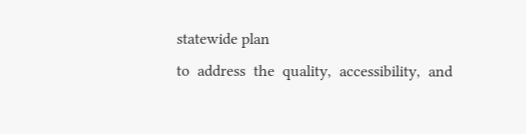statewide plan
to  address  the  quality,  accessibility,  and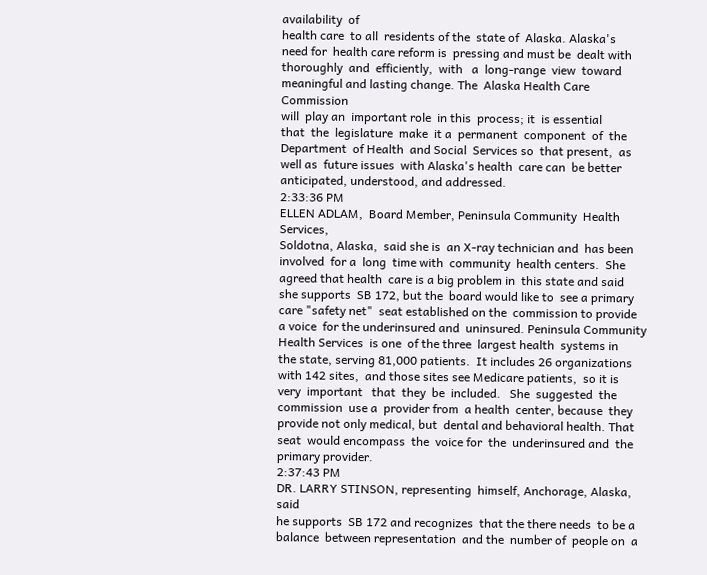availability  of
health care  to all  residents of the  state of  Alaska. Alaska's
need for  health care reform is  pressing and must be  dealt with
thoroughly  and  efficiently,  with   a  long-range  view  toward
meaningful and lasting change. The  Alaska Health Care Commission
will  play an  important role  in this  process; it  is essential
that  the  legislature  make  it a  permanent  component  of  the
Department  of Health  and Social  Services so  that present,  as
well as  future issues  with Alaska's health  care can  be better
anticipated, understood, and addressed.
2:33:36 PM
ELLEN ADLAM,  Board Member, Peninsula Community  Health Services,
Soldotna, Alaska,  said she is  an X-ray technician and  has been
involved  for a  long  time with  community  health centers.  She
agreed that health  care is a big problem in  this state and said
she supports  SB 172, but the  board would like to  see a primary
care "safety net"  seat established on the  commission to provide
a voice  for the underinsured and  uninsured. Peninsula Community
Health Services  is one  of the three  largest health  systems in
the state, serving 81,000 patients.  It includes 26 organizations
with 142 sites,  and those sites see Medicare patients,  so it is
very  important   that  they  be  included.   She  suggested  the
commission  use a  provider from  a health  center, because  they
provide not only medical, but  dental and behavioral health. That
seat  would encompass  the  voice for  the  underinsured and  the
primary provider.
2:37:43 PM
DR. LARRY STINSON, representing  himself, Anchorage, Alaska, said
he supports  SB 172 and recognizes  that the there needs  to be a
balance  between representation  and the  number of  people on  a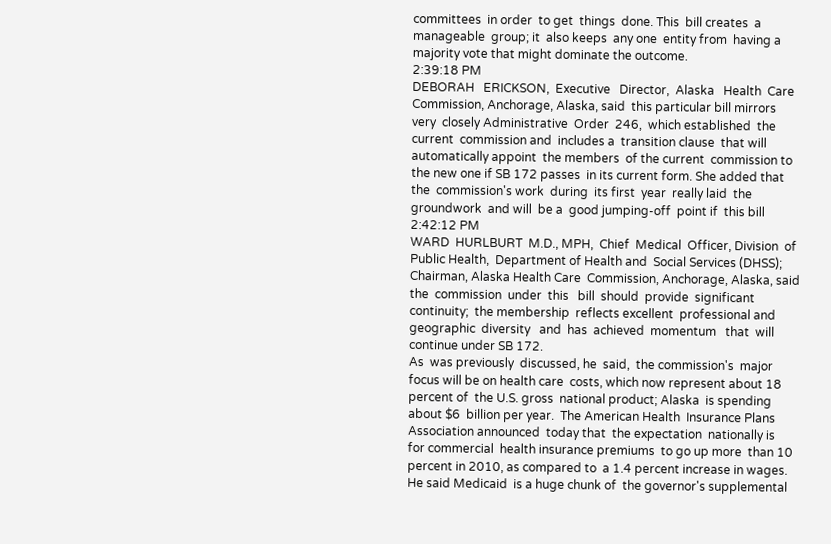committees  in order  to get  things  done. This  bill creates  a
manageable  group; it  also keeps  any one  entity from  having a
majority vote that might dominate the outcome.
2:39:18 PM
DEBORAH   ERICKSON,  Executive   Director,  Alaska   Health  Care
Commission, Anchorage, Alaska, said  this particular bill mirrors
very  closely Administrative  Order  246,  which established  the
current  commission and  includes a  transition clause  that will
automatically appoint  the members  of the current  commission to
the new one if SB 172 passes  in its current form. She added that
the  commission's work  during  its first  year  really laid  the
groundwork  and will  be a  good jumping-off  point if  this bill
2:42:12 PM
WARD  HURLBURT  M.D., MPH,  Chief  Medical  Officer, Division  of
Public Health,  Department of Health and  Social Services (DHSS);
Chairman, Alaska Health Care  Commission, Anchorage, Alaska, said
the  commission  under  this   bill  should  provide  significant
continuity;  the membership  reflects excellent  professional and
geographic  diversity   and  has  achieved  momentum   that  will
continue under SB 172.
As  was previously  discussed, he  said,  the commission's  major
focus will be on health care  costs, which now represent about 18
percent of  the U.S. gross  national product; Alaska  is spending
about $6  billion per year.  The American Health  Insurance Plans
Association announced  today that  the expectation  nationally is
for commercial  health insurance premiums  to go up more  than 10
percent in 2010, as compared to  a 1.4 percent increase in wages.
He said Medicaid  is a huge chunk of  the governor's supplemental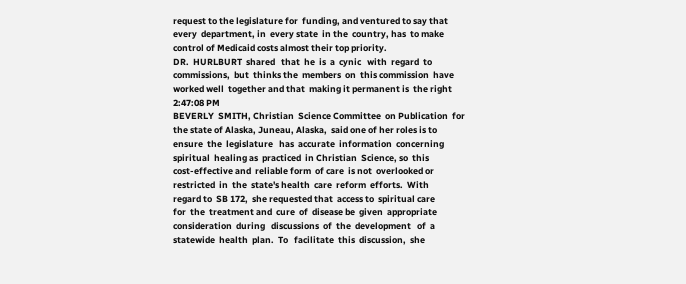request to the legislature for  funding, and ventured to say that
every  department, in  every state  in the  country, has  to make
control of Medicaid costs almost their top priority.
DR.  HURLBURT  shared   that  he  is  a  cynic   with  regard  to
commissions,  but  thinks the  members  on  this commission  have
worked well  together and that  making it permanent is  the right
2:47:08 PM
BEVERLY  SMITH, Christian  Science Committee  on Publication  for
the state of Alaska, Juneau, Alaska,  said one of her roles is to
ensure  the  legislature   has  accurate  information  concerning
spiritual  healing as  practiced  in Christian  Science, so  this
cost-effective and  reliable form  of care  is not  overlooked or
restricted  in  the  state's health  care  reform  efforts.  With
regard to  SB 172,  she requested that  access to  spiritual care
for  the  treatment and  cure  of  disease be  given  appropriate
consideration  during   discussions  of  the  development   of  a
statewide  health  plan.  To   facilitate  this  discussion,  she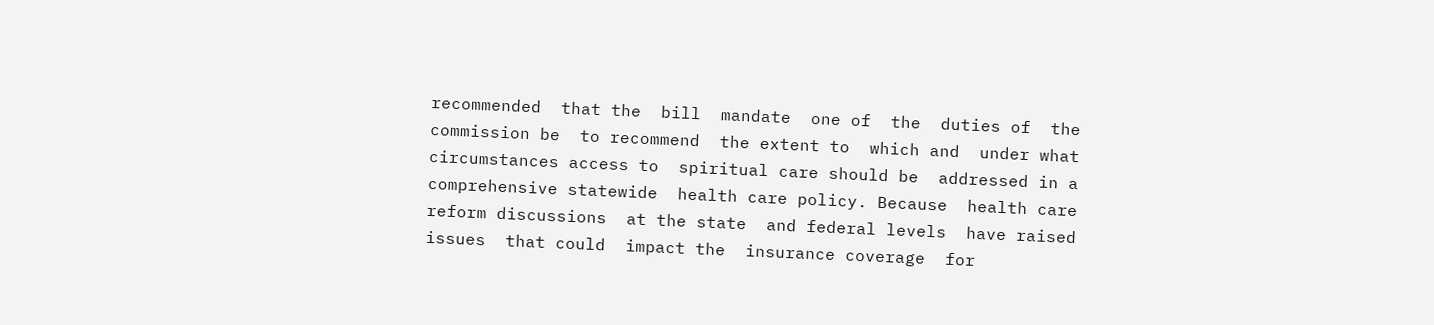recommended  that the  bill  mandate  one of  the  duties of  the
commission be  to recommend  the extent to  which and  under what
circumstances access to  spiritual care should be  addressed in a
comprehensive statewide  health care policy. Because  health care
reform discussions  at the state  and federal levels  have raised
issues  that could  impact the  insurance coverage  for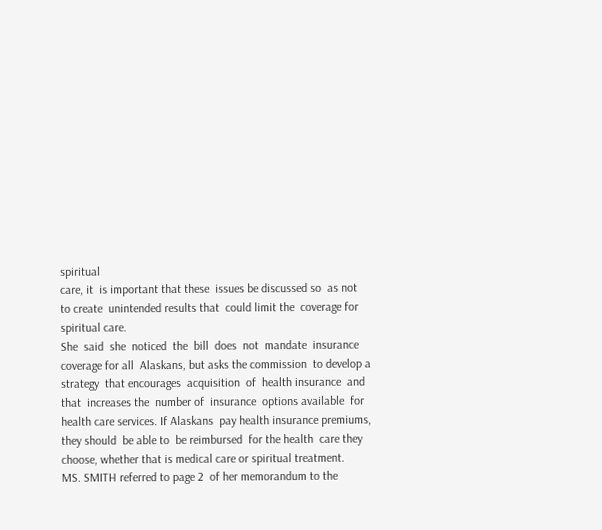spiritual
care, it  is important that these  issues be discussed so  as not
to create  unintended results that  could limit the  coverage for
spiritual care.
She  said  she  noticed  the  bill  does  not  mandate  insurance
coverage for all  Alaskans, but asks the commission  to develop a
strategy  that encourages  acquisition  of  health insurance  and
that  increases the  number of  insurance  options available  for
health care services. If Alaskans  pay health insurance premiums,
they should  be able to  be reimbursed  for the health  care they
choose, whether that is medical care or spiritual treatment.
MS. SMITH referred to page 2  of her memorandum to the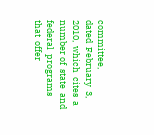committee,
dated  February  3, 2010,  which  cites  a  number of  state  and
federal  programs that  offer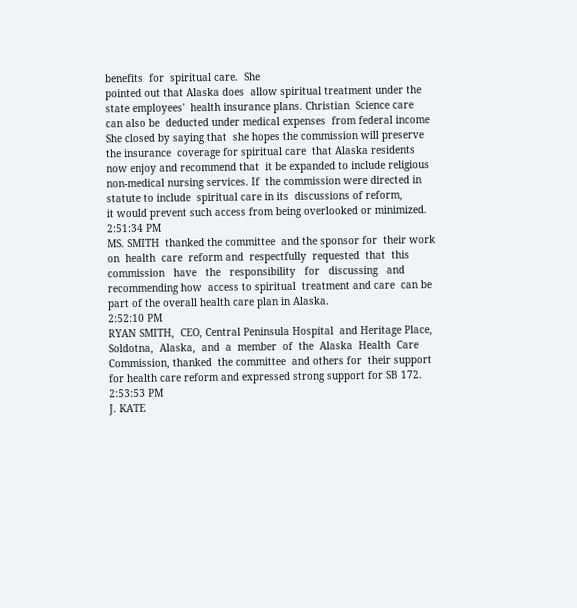benefits  for  spiritual care.  She
pointed out that Alaska does  allow spiritual treatment under the
state employees'  health insurance plans. Christian  Science care
can also be  deducted under medical expenses  from federal income
She closed by saying that  she hopes the commission will preserve
the insurance  coverage for spiritual care  that Alaska residents
now enjoy and recommend that  it be expanded to include religious
non-medical nursing services. If  the commission were directed in
statute to include  spiritual care in its  discussions of reform,
it would prevent such access from being overlooked or minimized.
2:51:34 PM
MS. SMITH  thanked the committee  and the sponsor for  their work
on  health  care  reform and  respectfully  requested  that  this
commission   have   the   responsibility   for   discussing   and
recommending how  access to spiritual  treatment and care  can be
part of the overall health care plan in Alaska.
2:52:10 PM
RYAN SMITH,  CEO, Central Peninsula Hospital  and Heritage Place,
Soldotna,  Alaska,  and  a  member  of  the  Alaska  Health  Care
Commission, thanked  the committee  and others for  their support
for health care reform and expressed strong support for SB 172.
2:53:53 PM
J. KATE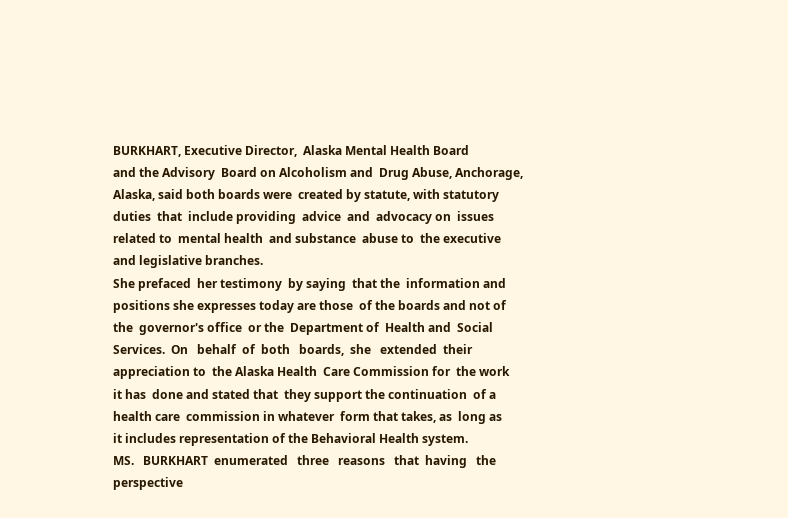BURKHART, Executive Director,  Alaska Mental Health Board
and the Advisory  Board on Alcoholism and  Drug Abuse, Anchorage,
Alaska, said both boards were  created by statute, with statutory
duties  that  include providing  advice  and  advocacy on  issues
related to  mental health  and substance  abuse to  the executive
and legislative branches.
She prefaced  her testimony  by saying  that the  information and
positions she expresses today are those  of the boards and not of
the  governor's office  or the  Department of  Health and  Social
Services.  On   behalf  of  both   boards,  she   extended  their
appreciation to  the Alaska Health  Care Commission for  the work
it has  done and stated that  they support the continuation  of a
health care  commission in whatever  form that takes, as  long as
it includes representation of the Behavioral Health system.
MS.   BURKHART  enumerated   three   reasons   that  having   the
perspective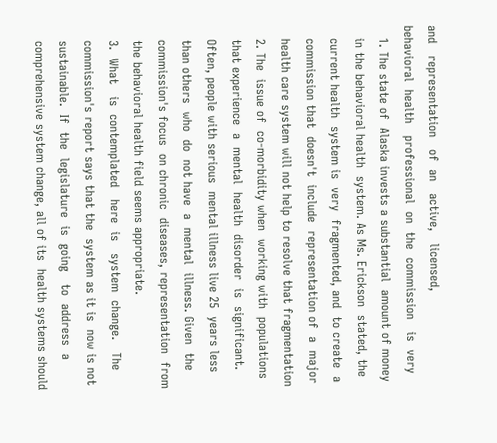and   representation   of  an   active,   licensed,
behavioral  health   professional  on  the  commission   is  very
   1. The state of  Alaska invests a substantial  amount of money
   in the behavioral health  system. As Ms. Erickson  stated, the
   current health  system is  very  fragmented, and  to create  a
   commission that  doesn't  include  representation of  a  major
   health care system will not help to resolve that fragmentation
   2. The  issue of  co-morbidity when  working with  populations
   that experience  a  mental  health  disorder  is  significant.
   Often, people with serious  mental illness live 25  years less
   than others  who  do  not have  a  mental  illness. Given  the
   commission's focus  on chronic  diseases, representation  from
   the behavioral health field seems appropriate.
   3.  What   is  contemplated   here  is   system  change.   The
   commission's report says that the  system as it is  now is not
   sustainable.  If  the  legislature  is  going   to  address  a
   comprehensive system change, all of its  health systems should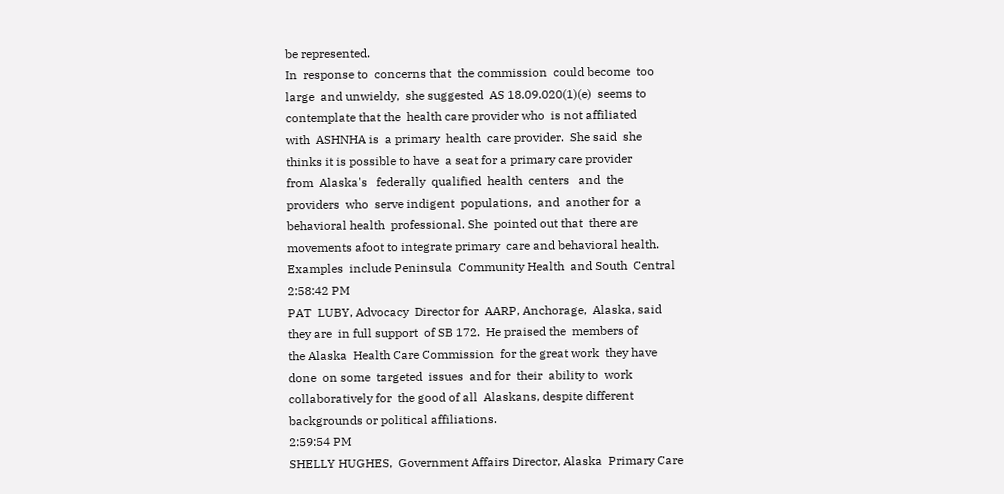be represented.
In  response to  concerns that  the commission  could become  too
large  and unwieldy,  she suggested  AS 18.09.020(1)(e)  seems to
contemplate that the  health care provider who  is not affiliated
with  ASHNHA is  a primary  health  care provider.  She said  she
thinks it is possible to have  a seat for a primary care provider
from  Alaska's   federally  qualified  health  centers   and  the
providers  who  serve indigent  populations,  and  another for  a
behavioral health  professional. She  pointed out that  there are
movements afoot to integrate primary  care and behavioral health.
Examples  include Peninsula  Community Health  and South  Central
2:58:42 PM
PAT  LUBY, Advocacy  Director for  AARP, Anchorage,  Alaska, said
they are  in full support  of SB 172.  He praised the  members of
the Alaska  Health Care Commission  for the great work  they have
done  on some  targeted  issues  and for  their  ability to  work
collaboratively for  the good of all  Alaskans, despite different
backgrounds or political affiliations.
2:59:54 PM
SHELLY HUGHES,  Government Affairs Director, Alaska  Primary Care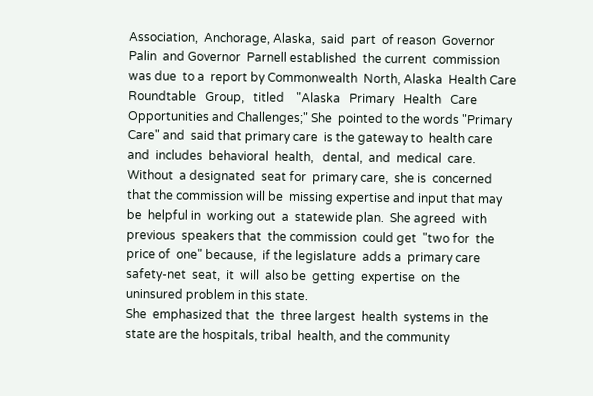Association,  Anchorage, Alaska,  said  part  of reason  Governor
Palin  and Governor  Parnell established  the current  commission
was due  to a  report by Commonwealth  North, Alaska  Health Care
Roundtable   Group,   titled    "Alaska   Primary   Health   Care
Opportunities and Challenges;" She  pointed to the words "Primary
Care" and  said that primary care  is the gateway to  health care
and  includes  behavioral  health,   dental,  and  medical  care.
Without  a designated  seat for  primary care,  she is  concerned
that the commission will be  missing expertise and input that may
be  helpful in  working out  a  statewide plan.  She agreed  with
previous  speakers that  the commission  could get  "two for  the
price of  one" because,  if the legislature  adds a  primary care
safety-net  seat,  it  will  also be  getting  expertise  on  the
uninsured problem in this state.
She  emphasized that  the  three largest  health  systems in  the
state are the hospitals, tribal  health, and the community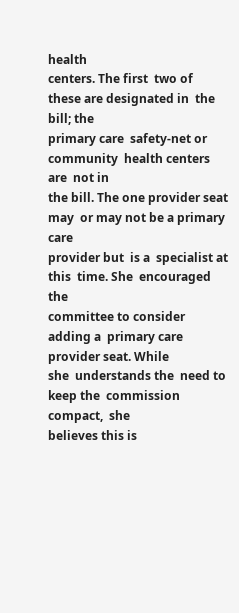health
centers. The first  two of these are designated in  the bill; the
primary care  safety-net or community  health centers are  not in
the bill. The one provider seat may  or may not be a primary care
provider but  is a  specialist at this  time. She  encouraged the
committee to consider adding a  primary care provider seat. While
she  understands the  need to  keep the  commission compact,  she
believes this is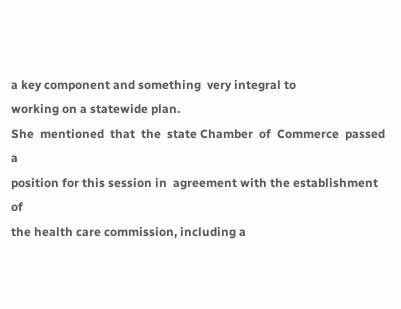a key component and something  very integral to
working on a statewide plan.
She  mentioned  that  the  state Chamber  of  Commerce  passed  a
position for this session in  agreement with the establishment of
the health care commission, including a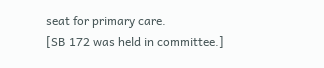seat for primary care.
[SB 172 was held in committee.]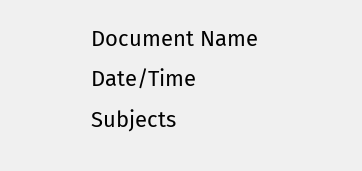Document Name Date/Time Subjects